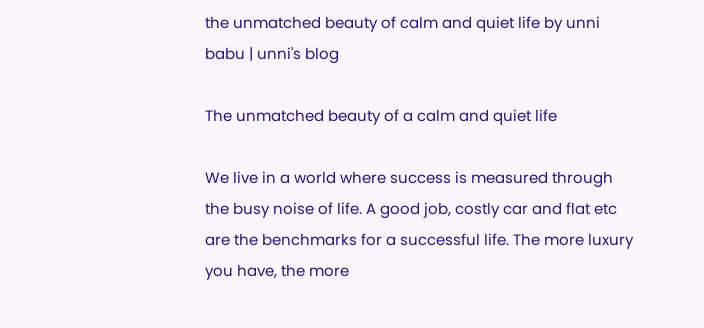the unmatched beauty of calm and quiet life by unni babu | unni's blog

The unmatched beauty of a calm and quiet life

We live in a world where success is measured through the busy noise of life. A good job, costly car and flat etc are the benchmarks for a successful life. The more luxury you have, the more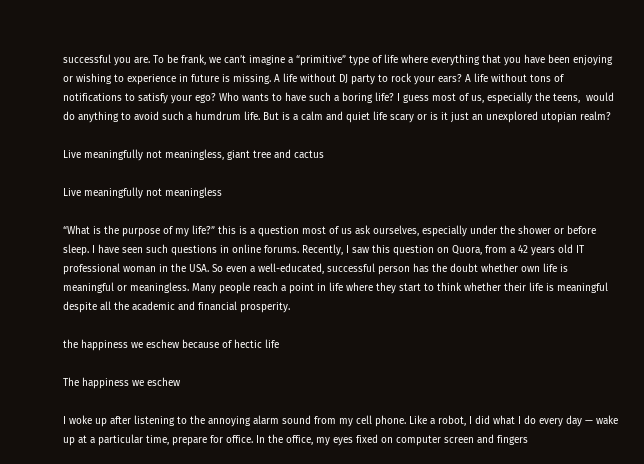successful you are. To be frank, we can’t imagine a “primitive” type of life where everything that you have been enjoying or wishing to experience in future is missing. A life without DJ party to rock your ears? A life without tons of notifications to satisfy your ego? Who wants to have such a boring life? I guess most of us, especially the teens,  would do anything to avoid such a humdrum life. But is a calm and quiet life scary or is it just an unexplored utopian realm?

Live meaningfully not meaningless, giant tree and cactus

Live meaningfully not meaningless

“What is the purpose of my life?” this is a question most of us ask ourselves, especially under the shower or before sleep. I have seen such questions in online forums. Recently, I saw this question on Quora, from a 42 years old IT professional woman in the USA. So even a well-educated, successful person has the doubt whether own life is meaningful or meaningless. Many people reach a point in life where they start to think whether their life is meaningful despite all the academic and financial prosperity.

the happiness we eschew because of hectic life

The happiness we eschew

I woke up after listening to the annoying alarm sound from my cell phone. Like a robot, I did what I do every day — wake up at a particular time, prepare for office. In the office, my eyes fixed on computer screen and fingers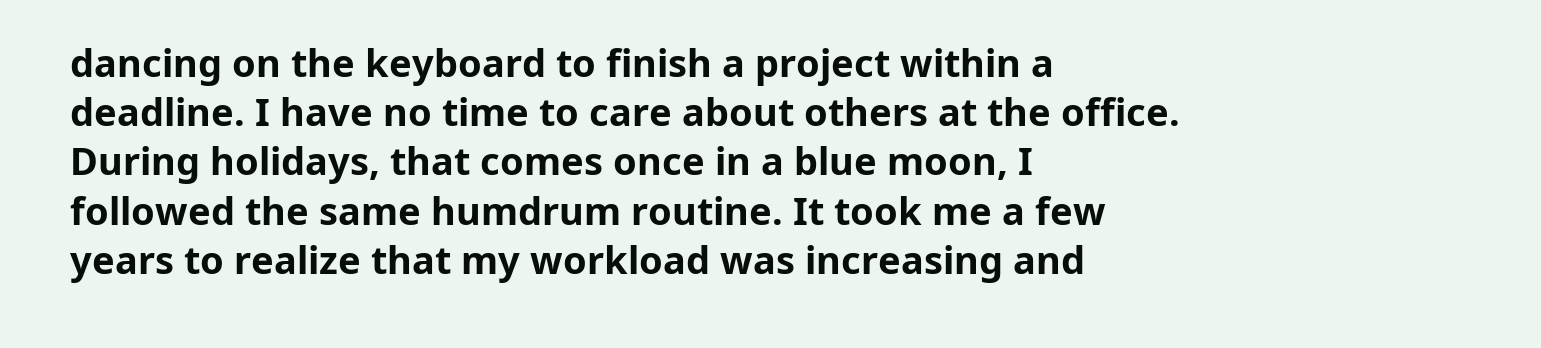dancing on the keyboard to finish a project within a deadline. I have no time to care about others at the office. During holidays, that comes once in a blue moon, I followed the same humdrum routine. It took me a few years to realize that my workload was increasing and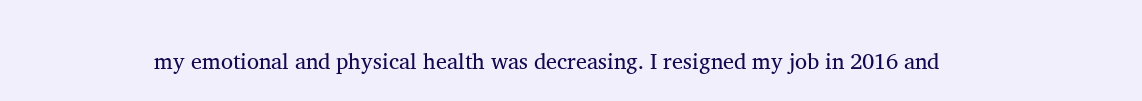my emotional and physical health was decreasing. I resigned my job in 2016 and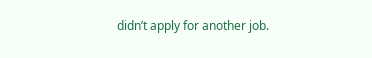didn’t apply for another job.